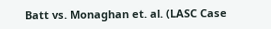Batt vs. Monaghan et. al. (LASC Case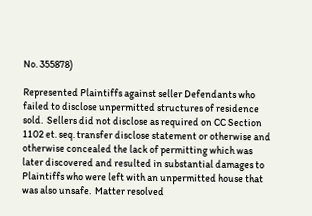No. 355878)

Represented Plaintiffs against seller Defendants who failed to disclose unpermitted structures of residence sold.  Sellers did not disclose as required on CC Section 1102 et. seq. transfer disclose statement or otherwise and otherwise concealed the lack of permitting which was later discovered and resulted in substantial damages to Plaintiffs who were left with an unpermitted house that was also unsafe.  Matter resolved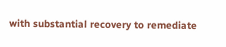with substantial recovery to remediate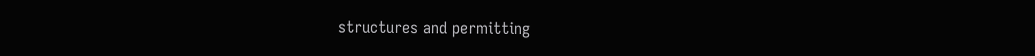structures and permitting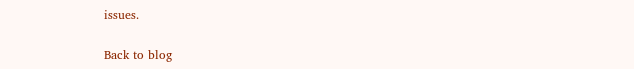issues.

Back to blog